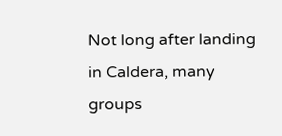Not long after landing in Caldera, many groups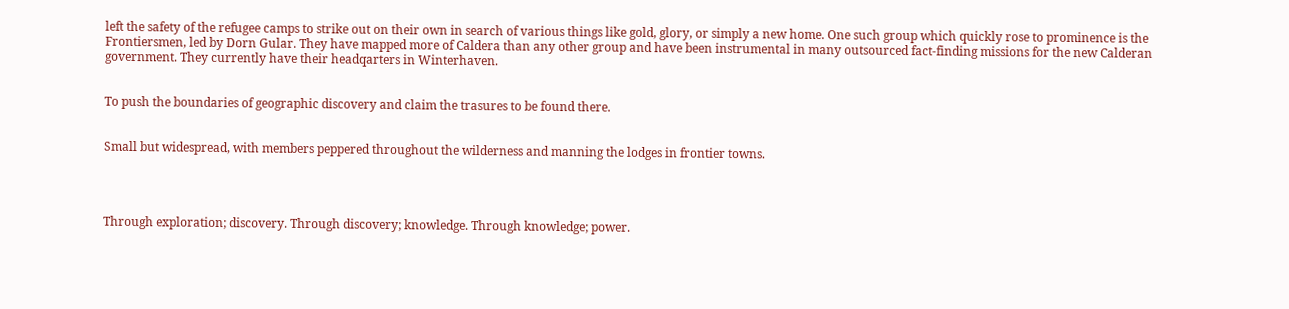left the safety of the refugee camps to strike out on their own in search of various things like gold, glory, or simply a new home. One such group which quickly rose to prominence is the Frontiersmen, led by Dorn Gular. They have mapped more of Caldera than any other group and have been instrumental in many outsourced fact-finding missions for the new Calderan government. They currently have their headqarters in Winterhaven.


To push the boundaries of geographic discovery and claim the trasures to be found there.


Small but widespread, with members peppered throughout the wilderness and manning the lodges in frontier towns.




Through exploration; discovery. Through discovery; knowledge. Through knowledge; power.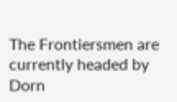The Frontiersmen are currently headed by Dorn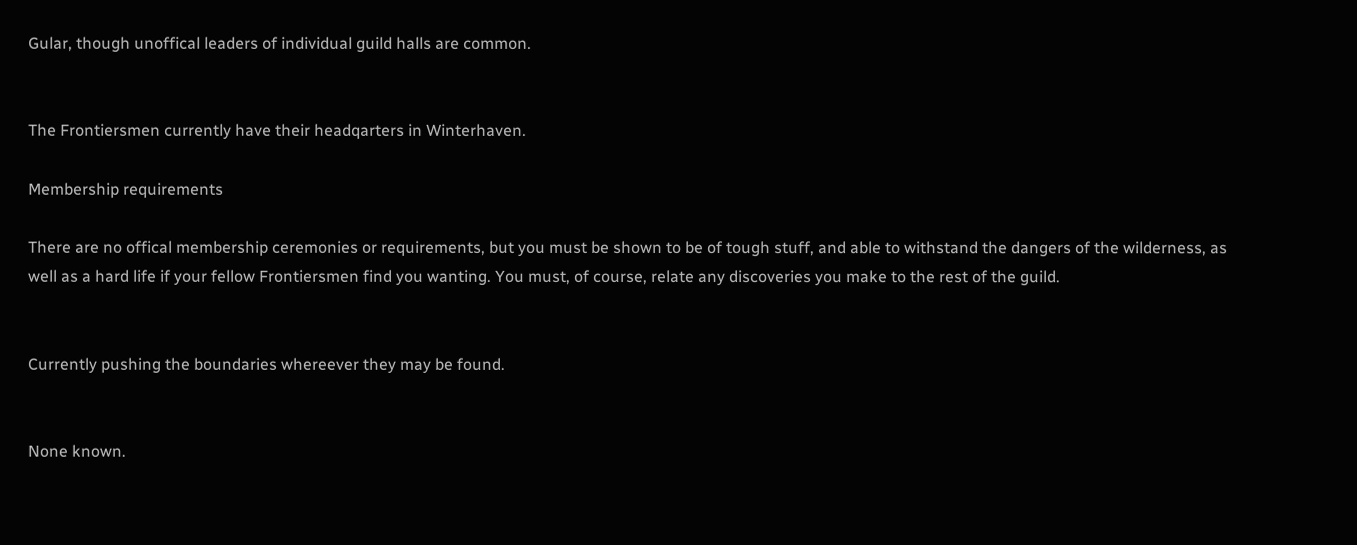Gular, though unoffical leaders of individual guild halls are common.


The Frontiersmen currently have their headqarters in Winterhaven.

Membership requirements

There are no offical membership ceremonies or requirements, but you must be shown to be of tough stuff, and able to withstand the dangers of the wilderness, as well as a hard life if your fellow Frontiersmen find you wanting. You must, of course, relate any discoveries you make to the rest of the guild.


Currently pushing the boundaries whereever they may be found.


None known.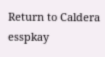Return to Caldera esspkay